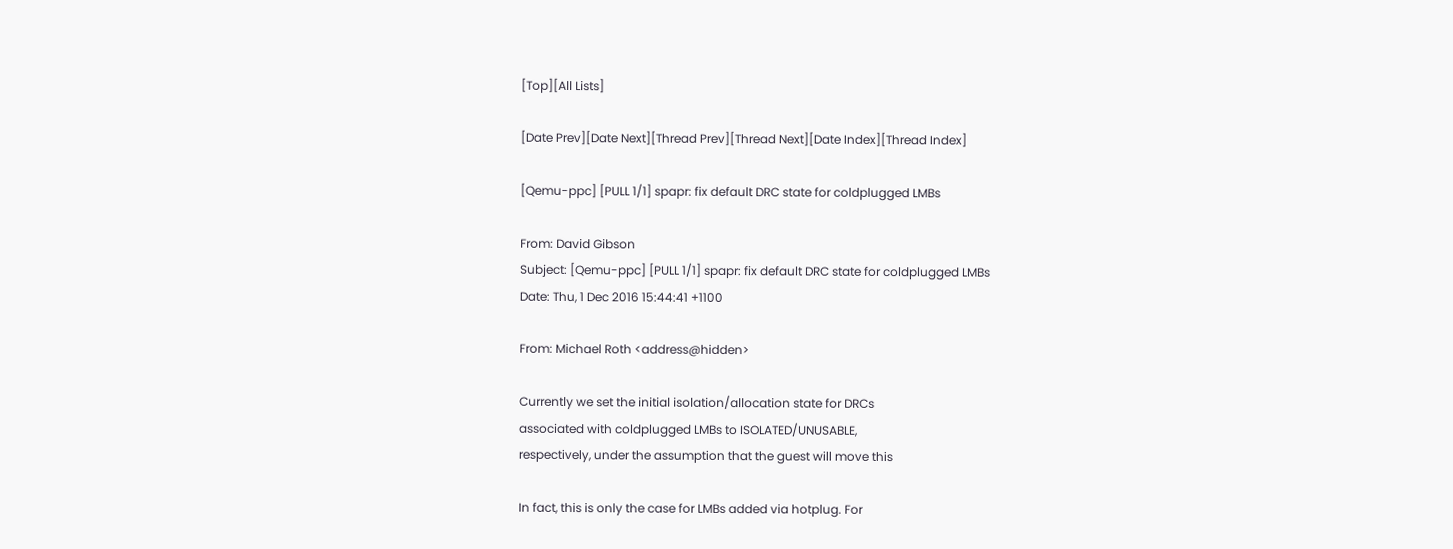[Top][All Lists]

[Date Prev][Date Next][Thread Prev][Thread Next][Date Index][Thread Index]

[Qemu-ppc] [PULL 1/1] spapr: fix default DRC state for coldplugged LMBs

From: David Gibson
Subject: [Qemu-ppc] [PULL 1/1] spapr: fix default DRC state for coldplugged LMBs
Date: Thu, 1 Dec 2016 15:44:41 +1100

From: Michael Roth <address@hidden>

Currently we set the initial isolation/allocation state for DRCs
associated with coldplugged LMBs to ISOLATED/UNUSABLE,
respectively, under the assumption that the guest will move this

In fact, this is only the case for LMBs added via hotplug. For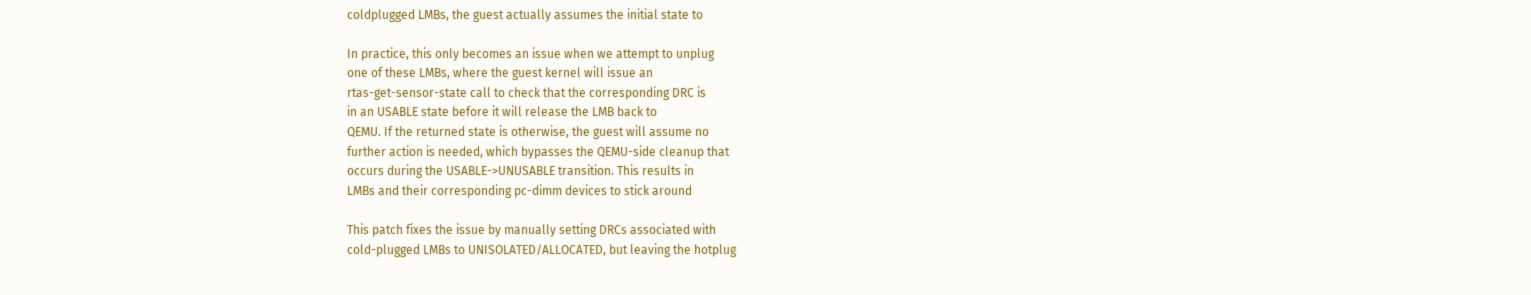coldplugged LMBs, the guest actually assumes the initial state to

In practice, this only becomes an issue when we attempt to unplug
one of these LMBs, where the guest kernel will issue an
rtas-get-sensor-state call to check that the corresponding DRC is
in an USABLE state before it will release the LMB back to
QEMU. If the returned state is otherwise, the guest will assume no
further action is needed, which bypasses the QEMU-side cleanup that
occurs during the USABLE->UNUSABLE transition. This results in
LMBs and their corresponding pc-dimm devices to stick around

This patch fixes the issue by manually setting DRCs associated with
cold-plugged LMBs to UNISOLATED/ALLOCATED, but leaving the hotplug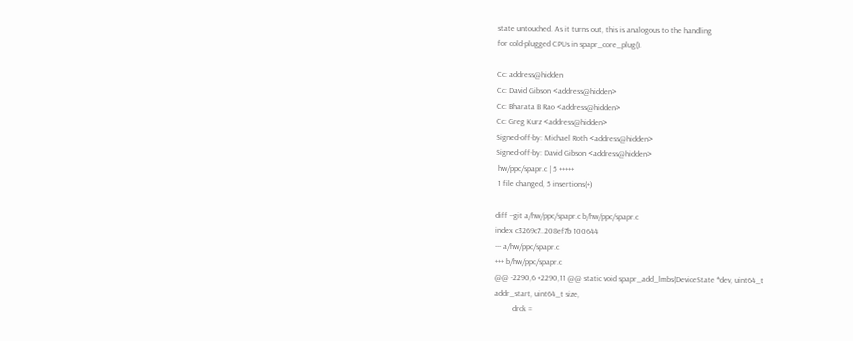state untouched. As it turns out, this is analogous to the handling
for cold-plugged CPUs in spapr_core_plug().

Cc: address@hidden
Cc: David Gibson <address@hidden>
Cc: Bharata B Rao <address@hidden>
Cc: Greg Kurz <address@hidden>
Signed-off-by: Michael Roth <address@hidden>
Signed-off-by: David Gibson <address@hidden>
 hw/ppc/spapr.c | 5 +++++
 1 file changed, 5 insertions(+)

diff --git a/hw/ppc/spapr.c b/hw/ppc/spapr.c
index c3269c7..208ef7b 100644
--- a/hw/ppc/spapr.c
+++ b/hw/ppc/spapr.c
@@ -2290,6 +2290,11 @@ static void spapr_add_lmbs(DeviceState *dev, uint64_t
addr_start, uint64_t size,
         drck =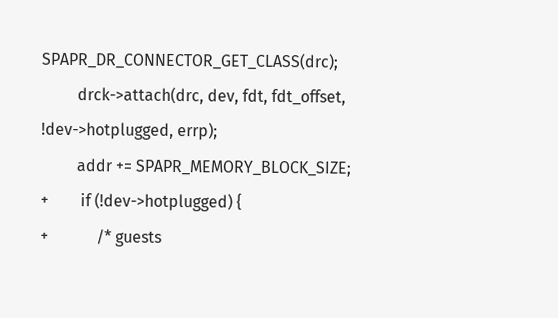SPAPR_DR_CONNECTOR_GET_CLASS(drc);
         drck->attach(drc, dev, fdt, fdt_offset, !dev->hotplugged, errp);
         addr += SPAPR_MEMORY_BLOCK_SIZE;
+        if (!dev->hotplugged) {
+            /* guests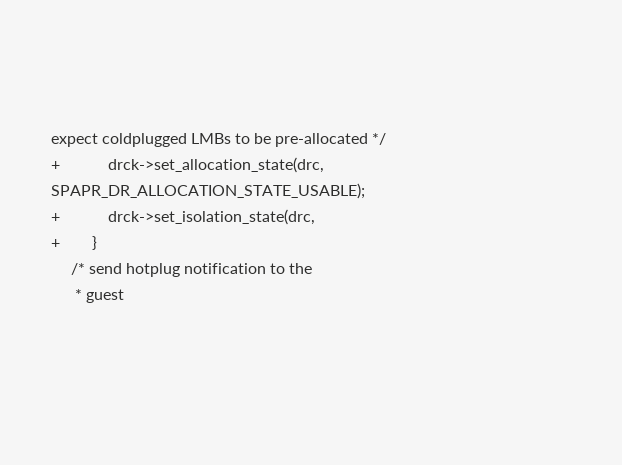expect coldplugged LMBs to be pre-allocated */
+            drck->set_allocation_state(drc, SPAPR_DR_ALLOCATION_STATE_USABLE);
+            drck->set_isolation_state(drc,
+        }
     /* send hotplug notification to the
      * guest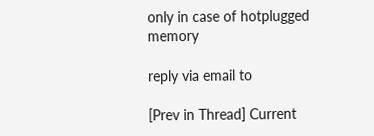only in case of hotplugged memory

reply via email to

[Prev in Thread] Current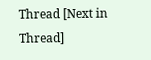Thread [Next in Thread]